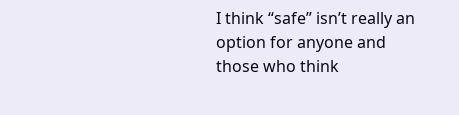I think “safe” isn’t really an option for anyone and those who think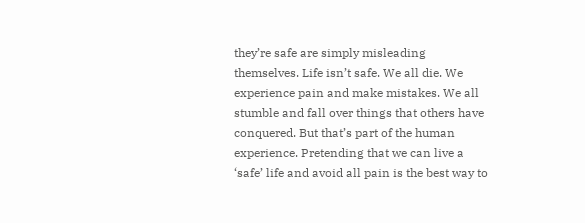they’re safe are simply misleading themselves. Life isn’t safe. We all die. We experience pain and make mistakes. We all stumble and fall over things that others have conquered. But that’s part of the human experience. Pretending that we can live a ‘safe’ life and avoid all pain is the best way to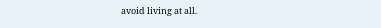avoid living at all.